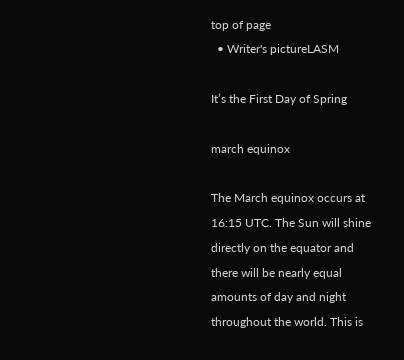top of page
  • Writer's pictureLASM

It’s the First Day of Spring

march equinox

The March equinox occurs at 16:15 UTC. The Sun will shine directly on the equator and there will be nearly equal amounts of day and night throughout the world. This is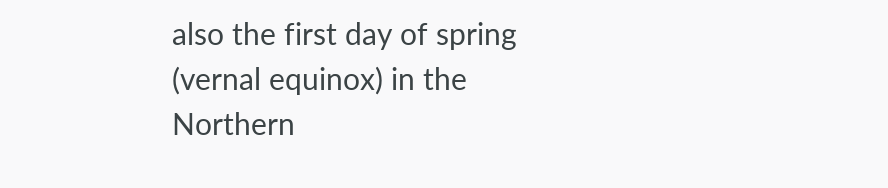also the first day of spring (vernal equinox) in the Northern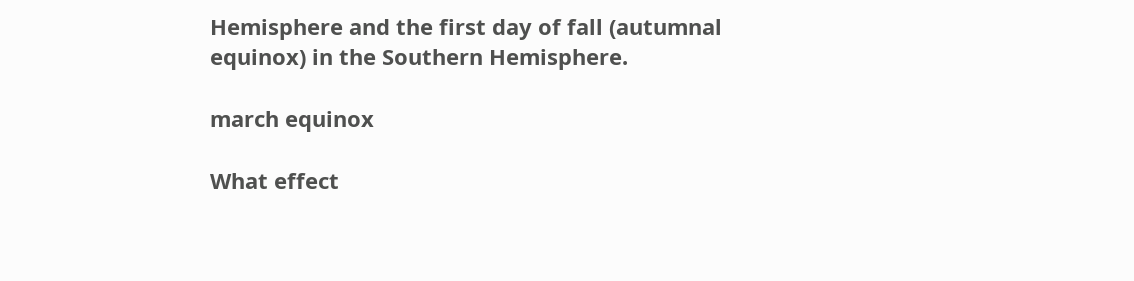Hemisphere and the first day of fall (autumnal equinox) in the Southern Hemisphere.

march equinox

What effect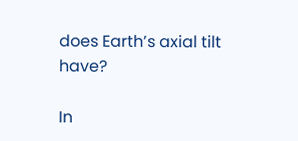does Earth’s axial tilt have?

In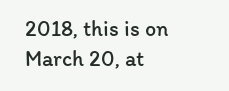2018, this is on March 20, at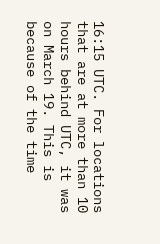16:15 UTC. For locations that are at more than 10 hours behind UTC, it was on March 19. This is because of the time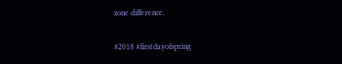zone difference.

#2018 #firstdayofspring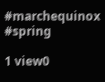#marchequinox #spring

1 view0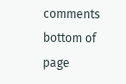comments
bottom of page